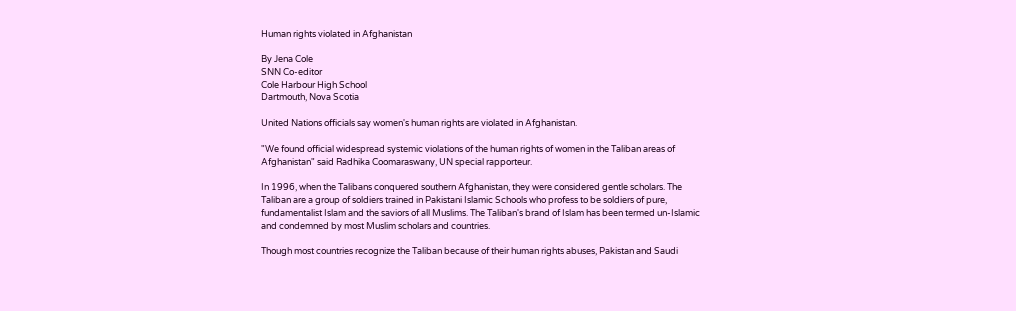Human rights violated in Afghanistan

By Jena Cole
SNN Co-editor
Cole Harbour High School
Dartmouth, Nova Scotia

United Nations officials say women's human rights are violated in Afghanistan.

"We found official widespread systemic violations of the human rights of women in the Taliban areas of Afghanistan" said Radhika Coomaraswany, UN special rapporteur.

In 1996, when the Talibans conquered southern Afghanistan, they were considered gentle scholars. The Taliban are a group of soldiers trained in Pakistani Islamic Schools who profess to be soldiers of pure, fundamentalist Islam and the saviors of all Muslims. The Taliban's brand of Islam has been termed un-Islamic and condemned by most Muslim scholars and countries.

Though most countries recognize the Taliban because of their human rights abuses, Pakistan and Saudi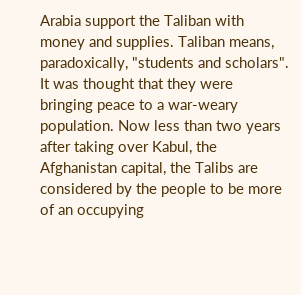Arabia support the Taliban with money and supplies. Taliban means, paradoxically, "students and scholars". It was thought that they were bringing peace to a war-weary population. Now less than two years after taking over Kabul, the Afghanistan capital, the Talibs are considered by the people to be more of an occupying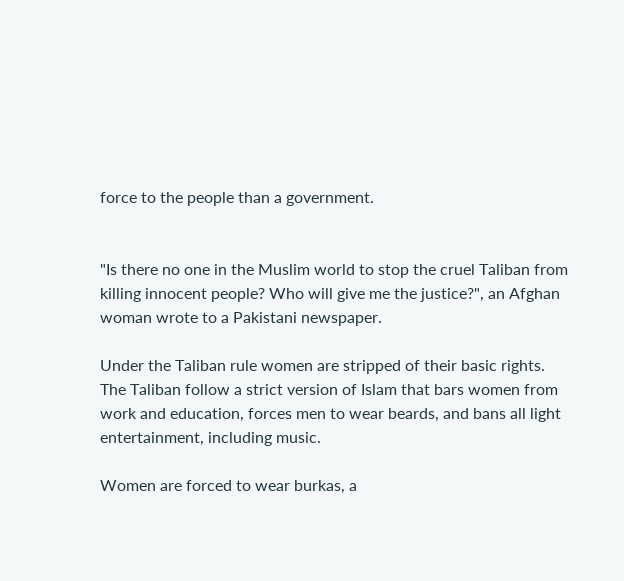force to the people than a government.


"Is there no one in the Muslim world to stop the cruel Taliban from killing innocent people? Who will give me the justice?", an Afghan woman wrote to a Pakistani newspaper.

Under the Taliban rule women are stripped of their basic rights. The Taliban follow a strict version of Islam that bars women from work and education, forces men to wear beards, and bans all light entertainment, including music.

Women are forced to wear burkas, a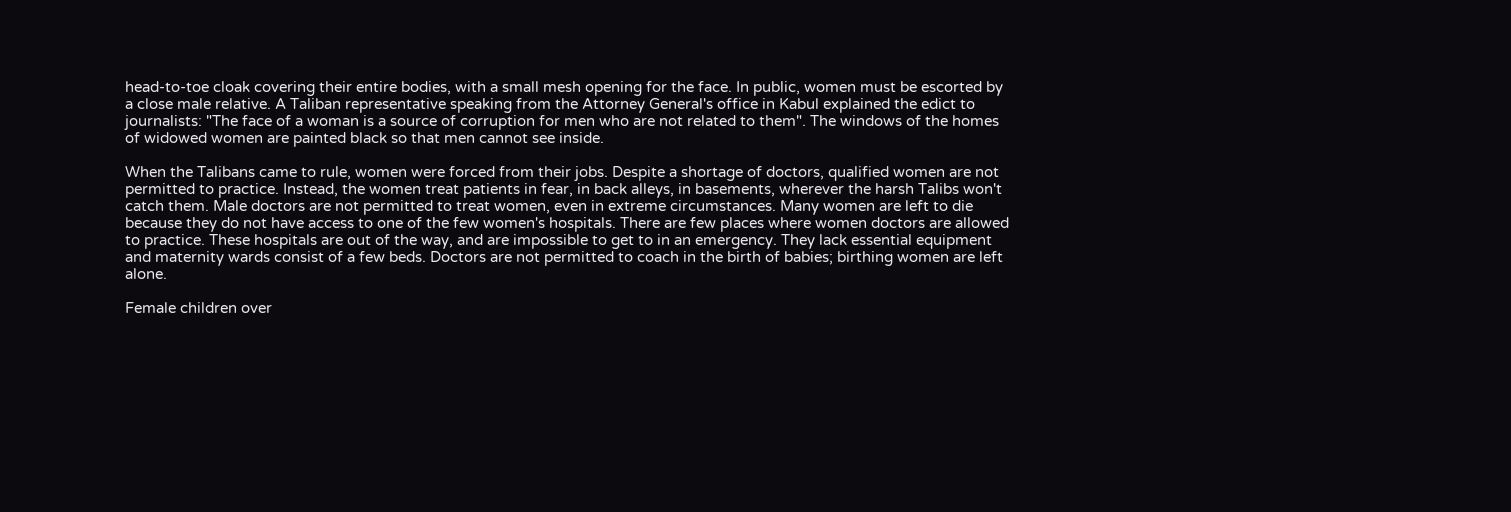head-to-toe cloak covering their entire bodies, with a small mesh opening for the face. In public, women must be escorted by a close male relative. A Taliban representative speaking from the Attorney General's office in Kabul explained the edict to journalists: "The face of a woman is a source of corruption for men who are not related to them". The windows of the homes of widowed women are painted black so that men cannot see inside.

When the Talibans came to rule, women were forced from their jobs. Despite a shortage of doctors, qualified women are not permitted to practice. Instead, the women treat patients in fear, in back alleys, in basements, wherever the harsh Talibs won't catch them. Male doctors are not permitted to treat women, even in extreme circumstances. Many women are left to die because they do not have access to one of the few women's hospitals. There are few places where women doctors are allowed to practice. These hospitals are out of the way, and are impossible to get to in an emergency. They lack essential equipment and maternity wards consist of a few beds. Doctors are not permitted to coach in the birth of babies; birthing women are left alone.

Female children over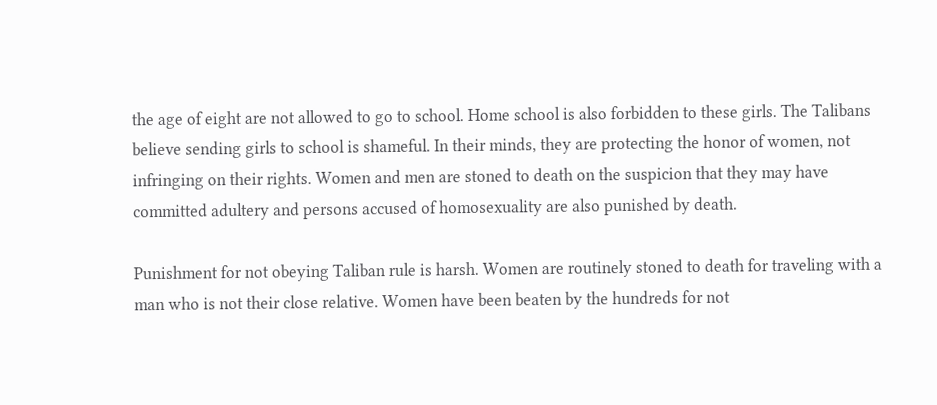the age of eight are not allowed to go to school. Home school is also forbidden to these girls. The Talibans believe sending girls to school is shameful. In their minds, they are protecting the honor of women, not infringing on their rights. Women and men are stoned to death on the suspicion that they may have committed adultery and persons accused of homosexuality are also punished by death.

Punishment for not obeying Taliban rule is harsh. Women are routinely stoned to death for traveling with a man who is not their close relative. Women have been beaten by the hundreds for not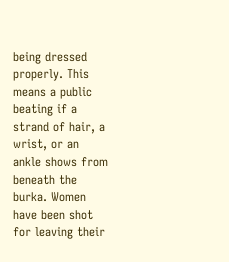being dressed properly. This means a public beating if a strand of hair, a wrist, or an ankle shows from beneath the burka. Women have been shot for leaving their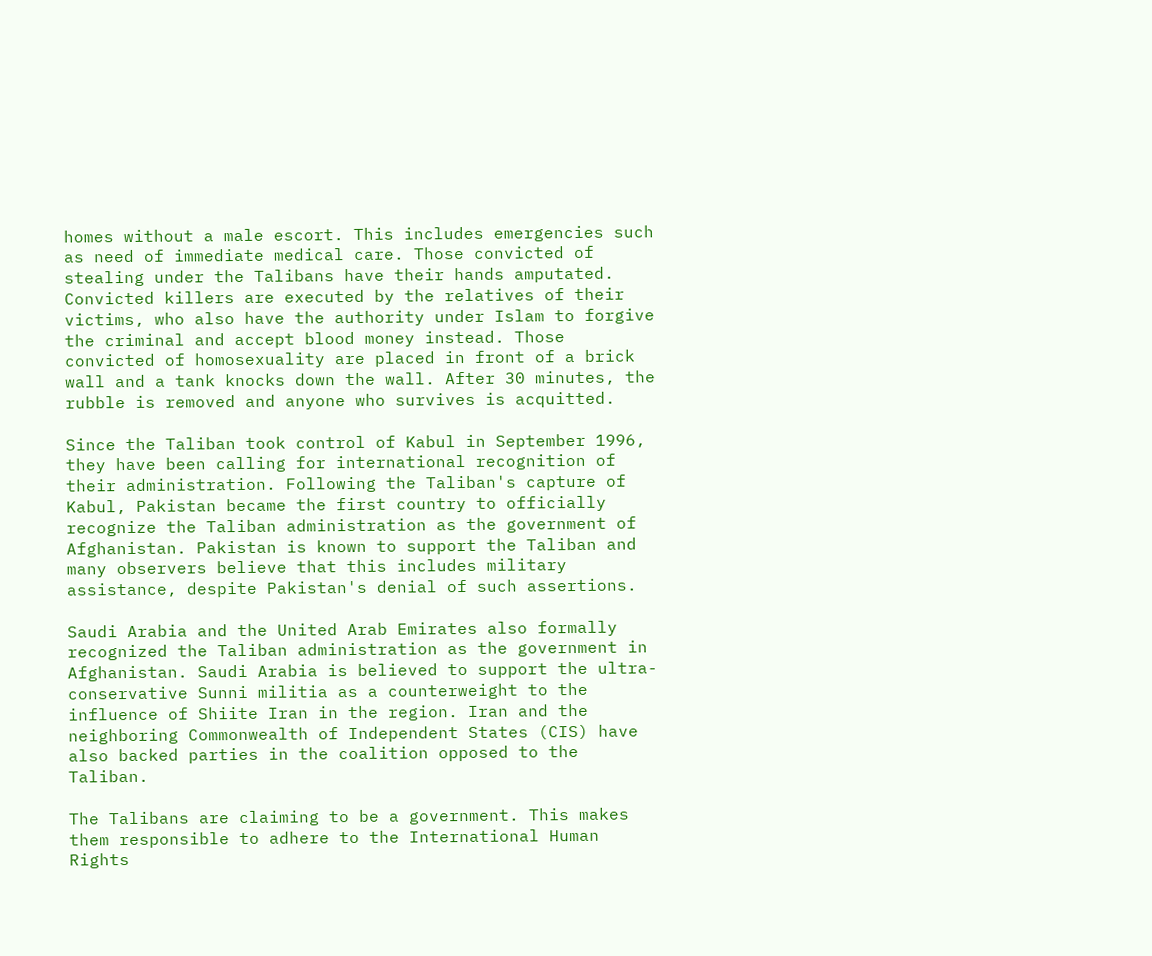homes without a male escort. This includes emergencies such as need of immediate medical care. Those convicted of stealing under the Talibans have their hands amputated. Convicted killers are executed by the relatives of their victims, who also have the authority under Islam to forgive the criminal and accept blood money instead. Those convicted of homosexuality are placed in front of a brick wall and a tank knocks down the wall. After 30 minutes, the rubble is removed and anyone who survives is acquitted.

Since the Taliban took control of Kabul in September 1996, they have been calling for international recognition of their administration. Following the Taliban's capture of Kabul, Pakistan became the first country to officially recognize the Taliban administration as the government of Afghanistan. Pakistan is known to support the Taliban and many observers believe that this includes military assistance, despite Pakistan's denial of such assertions.

Saudi Arabia and the United Arab Emirates also formally recognized the Taliban administration as the government in Afghanistan. Saudi Arabia is believed to support the ultra-conservative Sunni militia as a counterweight to the influence of Shiite Iran in the region. Iran and the neighboring Commonwealth of Independent States (CIS) have also backed parties in the coalition opposed to the Taliban.

The Talibans are claiming to be a government. This makes them responsible to adhere to the International Human Rights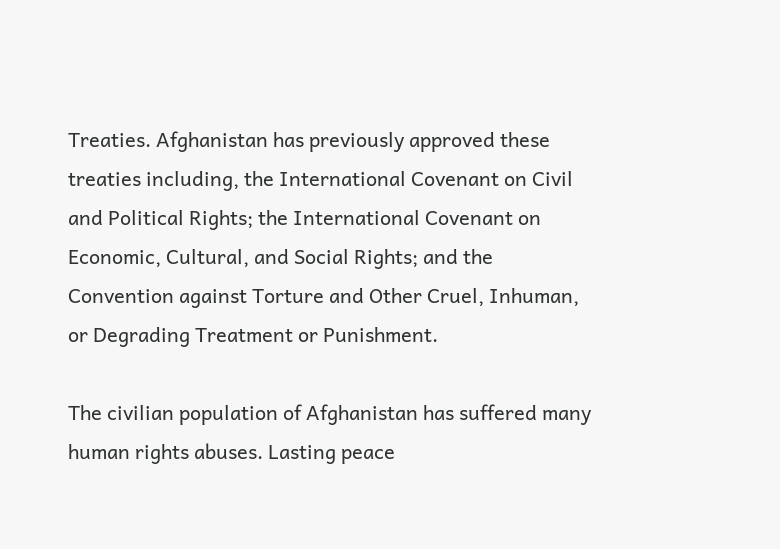Treaties. Afghanistan has previously approved these treaties including, the International Covenant on Civil and Political Rights; the International Covenant on Economic, Cultural, and Social Rights; and the Convention against Torture and Other Cruel, Inhuman, or Degrading Treatment or Punishment.

The civilian population of Afghanistan has suffered many human rights abuses. Lasting peace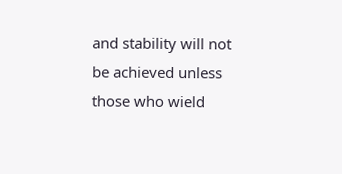and stability will not be achieved unless those who wield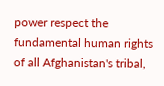power respect the fundamental human rights of all Afghanistan's tribal,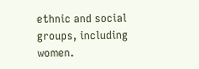ethnic and social groups, including women.